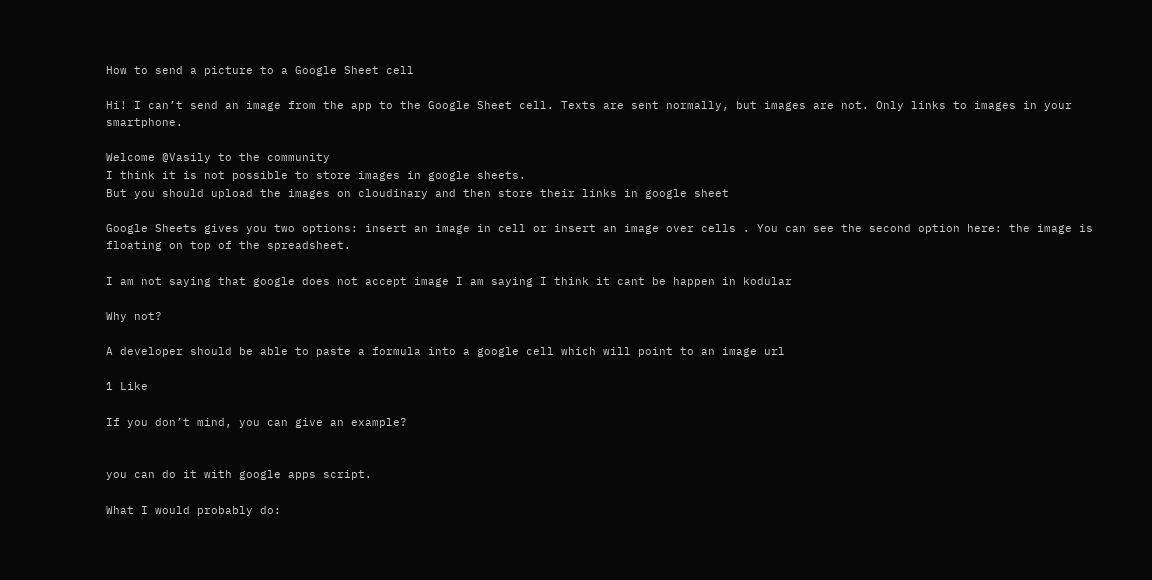How to send a picture to a Google Sheet cell

Hi! I can’t send an image from the app to the Google Sheet cell. Texts are sent normally, but images are not. Only links to images in your smartphone.

Welcome @Vasily to the community
I think it is not possible to store images in google sheets.
But you should upload the images on cloudinary and then store their links in google sheet

Google Sheets gives you two options: insert an image in cell or insert an image over cells . You can see the second option here: the image is floating on top of the spreadsheet.

I am not saying that google does not accept image I am saying I think it cant be happen in kodular

Why not?

A developer should be able to paste a formula into a google cell which will point to an image url

1 Like

If you don’t mind, you can give an example?


you can do it with google apps script.

What I would probably do: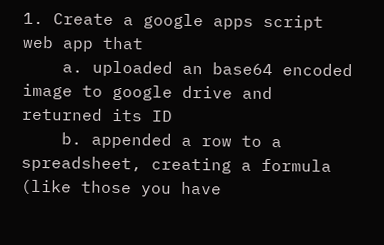1. Create a google apps script web app that
    a. uploaded an base64 encoded image to google drive and returned its ID
    b. appended a row to a spreadsheet, creating a formula (like those you have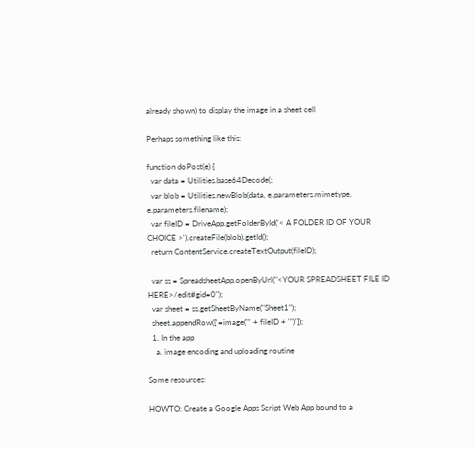already shown) to display the image in a sheet cell

Perhaps something like this:

function doPost(e) {
  var data = Utilities.base64Decode(;
  var blob = Utilities.newBlob(data, e.parameters.mimetype, e.parameters.filename);
  var fileID = DriveApp.getFolderById('< A FOLDER ID OF YOUR CHOICE >').createFile(blob).getId();
  return ContentService.createTextOutput(fileID);

  var ss = SpreadsheetApp.openByUrl("<YOUR SPREADSHEET FILE ID HERE>/edit#gid=0");
  var sheet = ss.getSheetByName("Sheet1");
  sheet.appendRow(['=image("' + fileID + '")']);
  1. In the app
    a. image encoding and uploading routine

Some resources:

HOWTO: Create a Google Apps Script Web App bound to a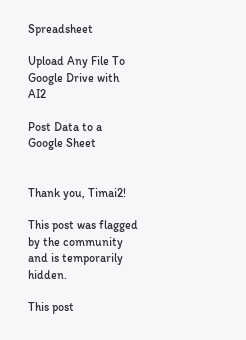Spreadsheet

Upload Any File To Google Drive with AI2

Post Data to a Google Sheet


Thank you, Timai2!

This post was flagged by the community and is temporarily hidden.

This post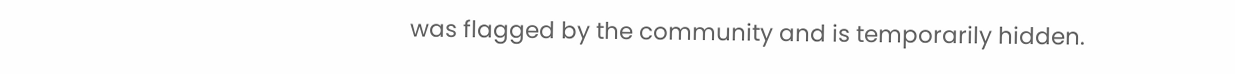was flagged by the community and is temporarily hidden.